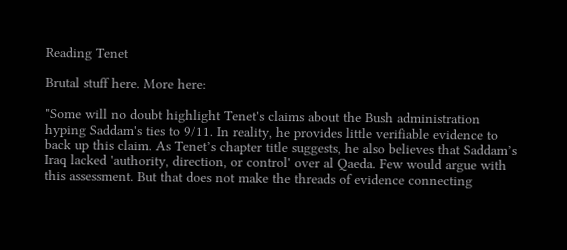Reading Tenet

Brutal stuff here. More here:

"Some will no doubt highlight Tenet's claims about the Bush administration hyping Saddam's ties to 9/11. In reality, he provides little verifiable evidence to back up this claim. As Tenet’s chapter title suggests, he also believes that Saddam’s Iraq lacked 'authority, direction, or control' over al Qaeda. Few would argue with this assessment. But that does not make the threads of evidence connecting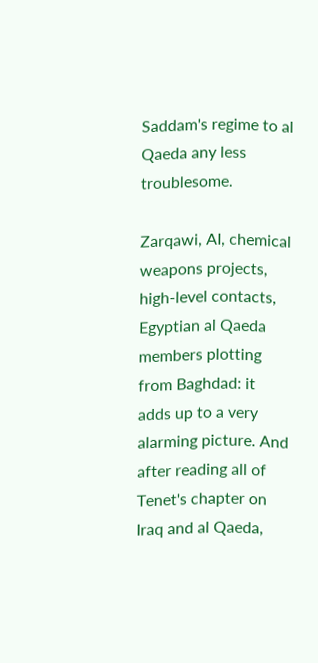Saddam's regime to al Qaeda any less troublesome.

Zarqawi, AI, chemical weapons projects, high-level contacts, Egyptian al Qaeda members plotting from Baghdad: it adds up to a very alarming picture. And after reading all of Tenet's chapter on Iraq and al Qaeda,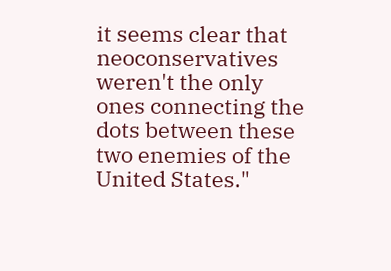it seems clear that neoconservatives weren't the only ones connecting the dots between these two enemies of the United States."